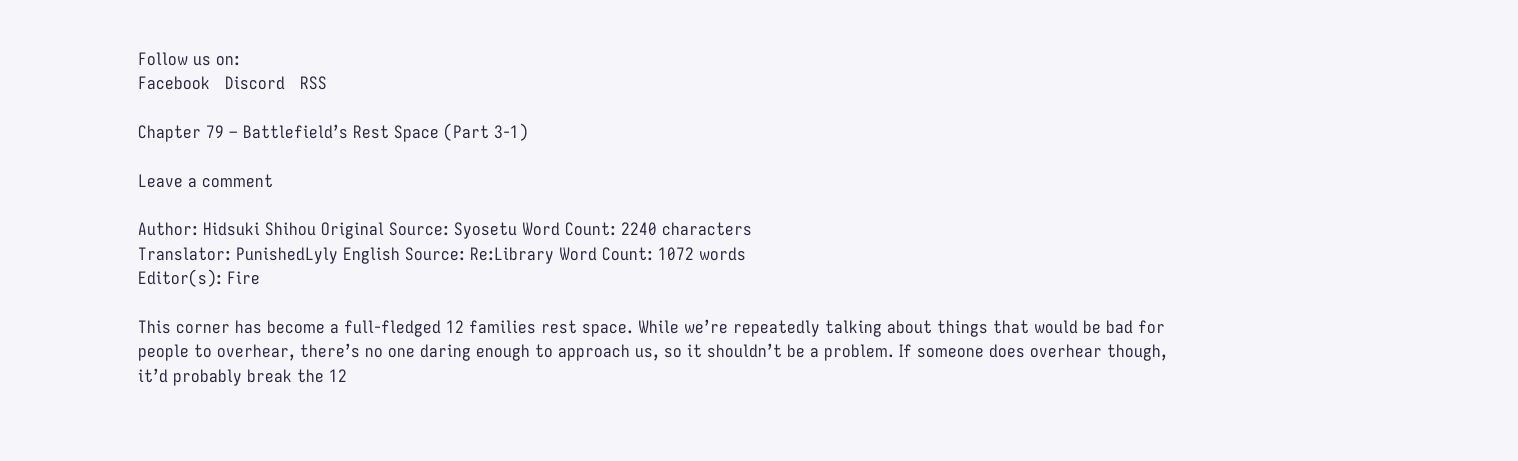Follow us on:
Facebook   Discord   RSS

Chapter 79 – Battlefield’s Rest Space (Part 3-1)

Leave a comment

Author: Hidsuki Shihou Original Source: Syosetu Word Count: 2240 characters
Translator: PunishedLyly English Source: Re:Library Word Count: 1072 words
Editor(s): Fire

This corner has become a full-fledged 12 families rest space. While we’re repeatedly talking about things that would be bad for people to overhear, there’s no one daring enough to approach us, so it shouldn’t be a problem. If someone does overhear though, it’d probably break the 12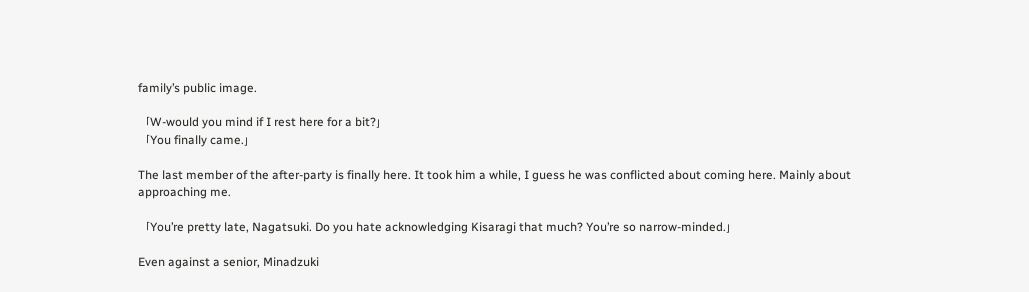family’s public image.

「W-would you mind if I rest here for a bit?」
「You finally came.」

The last member of the after-party is finally here. It took him a while, I guess he was conflicted about coming here. Mainly about approaching me.

「You’re pretty late, Nagatsuki. Do you hate acknowledging Kisaragi that much? You’re so narrow-minded.」

Even against a senior, Minadzuki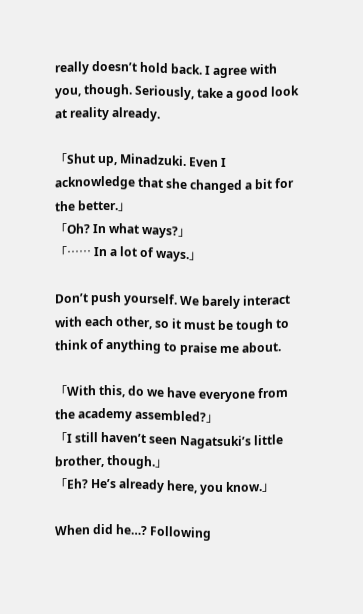really doesn’t hold back. I agree with you, though. Seriously, take a good look at reality already.

「Shut up, Minadzuki. Even I acknowledge that she changed a bit for the better.」
「Oh? In what ways?」
「…… In a lot of ways.」

Don’t push yourself. We barely interact with each other, so it must be tough to think of anything to praise me about.

「With this, do we have everyone from the academy assembled?」
「I still haven’t seen Nagatsuki’s little brother, though.」
「Eh? He’s already here, you know.」

When did he…? Following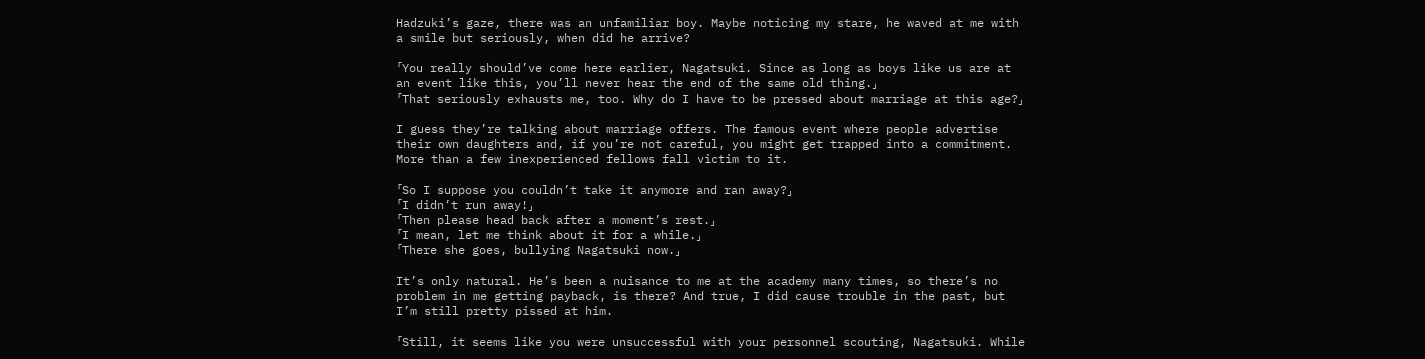Hadzuki’s gaze, there was an unfamiliar boy. Maybe noticing my stare, he waved at me with a smile but seriously, when did he arrive?

「You really should’ve come here earlier, Nagatsuki. Since as long as boys like us are at an event like this, you’ll never hear the end of the same old thing.」
「That seriously exhausts me, too. Why do I have to be pressed about marriage at this age?」

I guess they’re talking about marriage offers. The famous event where people advertise their own daughters and, if you’re not careful, you might get trapped into a commitment. More than a few inexperienced fellows fall victim to it.

「So I suppose you couldn’t take it anymore and ran away?」
「I didn’t run away!」
「Then please head back after a moment’s rest.」
「I mean, let me think about it for a while.」
「There she goes, bullying Nagatsuki now.」

It’s only natural. He’s been a nuisance to me at the academy many times, so there’s no problem in me getting payback, is there? And true, I did cause trouble in the past, but I’m still pretty pissed at him.

「Still, it seems like you were unsuccessful with your personnel scouting, Nagatsuki. While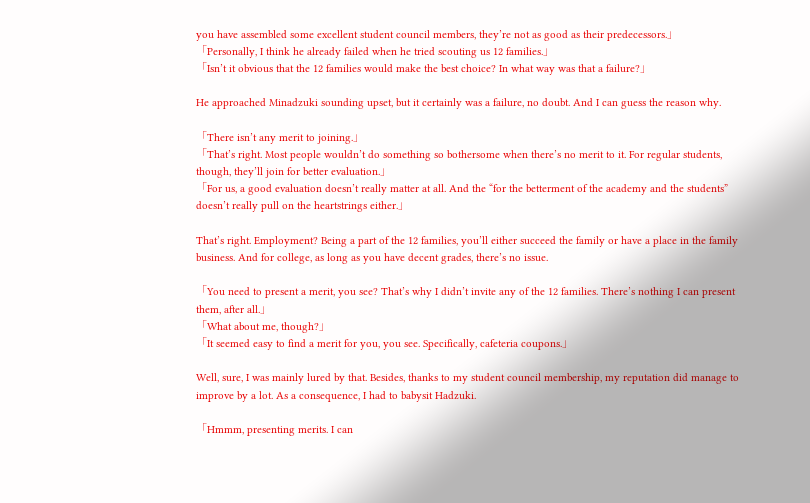you have assembled some excellent student council members, they’re not as good as their predecessors.」
「Personally, I think he already failed when he tried scouting us 12 families.」
「Isn’t it obvious that the 12 families would make the best choice? In what way was that a failure?」

He approached Minadzuki sounding upset, but it certainly was a failure, no doubt. And I can guess the reason why.

「There isn’t any merit to joining.」
「That’s right. Most people wouldn’t do something so bothersome when there’s no merit to it. For regular students, though, they’ll join for better evaluation.」
「For us, a good evaluation doesn’t really matter at all. And the “for the betterment of the academy and the students” doesn’t really pull on the heartstrings either.」

That’s right. Employment? Being a part of the 12 families, you’ll either succeed the family or have a place in the family business. And for college, as long as you have decent grades, there’s no issue.

「You need to present a merit, you see? That’s why I didn’t invite any of the 12 families. There’s nothing I can present them, after all.」
「What about me, though?」
「It seemed easy to find a merit for you, you see. Specifically, cafeteria coupons.」

Well, sure, I was mainly lured by that. Besides, thanks to my student council membership, my reputation did manage to improve by a lot. As a consequence, I had to babysit Hadzuki.

「Hmmm, presenting merits. I can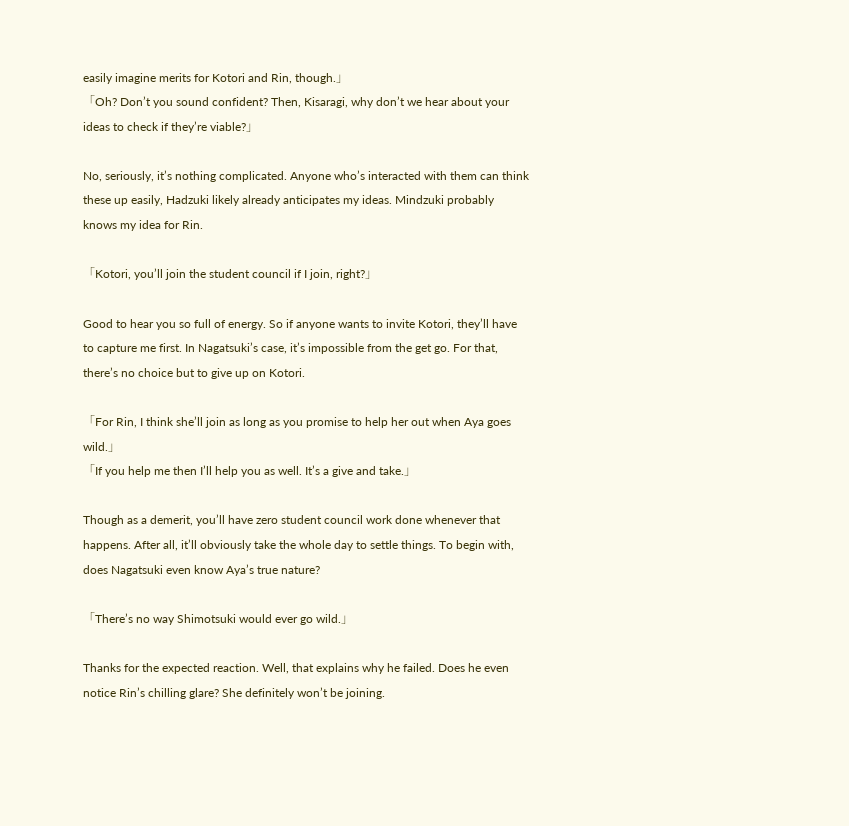easily imagine merits for Kotori and Rin, though.」
「Oh? Don’t you sound confident? Then, Kisaragi, why don’t we hear about your ideas to check if they’re viable?」

No, seriously, it’s nothing complicated. Anyone who’s interacted with them can think these up easily, Hadzuki likely already anticipates my ideas. Mindzuki probably knows my idea for Rin.

「Kotori, you’ll join the student council if I join, right?」

Good to hear you so full of energy. So if anyone wants to invite Kotori, they’ll have to capture me first. In Nagatsuki’s case, it’s impossible from the get go. For that, there’s no choice but to give up on Kotori.

「For Rin, I think she’ll join as long as you promise to help her out when Aya goes wild.」
「If you help me then I’ll help you as well. It’s a give and take.」

Though as a demerit, you’ll have zero student council work done whenever that happens. After all, it’ll obviously take the whole day to settle things. To begin with, does Nagatsuki even know Aya’s true nature?

「There’s no way Shimotsuki would ever go wild.」

Thanks for the expected reaction. Well, that explains why he failed. Does he even notice Rin’s chilling glare? She definitely won’t be joining.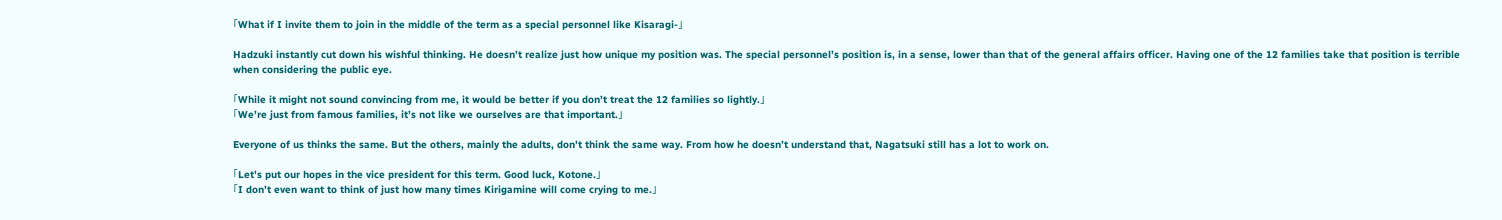「What if I invite them to join in the middle of the term as a special personnel like Kisaragi-」

Hadzuki instantly cut down his wishful thinking. He doesn’t realize just how unique my position was. The special personnel’s position is, in a sense, lower than that of the general affairs officer. Having one of the 12 families take that position is terrible when considering the public eye.

「While it might not sound convincing from me, it would be better if you don’t treat the 12 families so lightly.」
「We’re just from famous families, it’s not like we ourselves are that important.」

Everyone of us thinks the same. But the others, mainly the adults, don’t think the same way. From how he doesn’t understand that, Nagatsuki still has a lot to work on.

「Let’s put our hopes in the vice president for this term. Good luck, Kotone.」
「I don’t even want to think of just how many times Kirigamine will come crying to me.」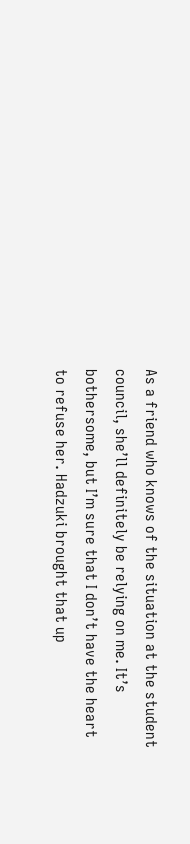As a friend who knows of the situation at the student council, she’ll definitely be relying on me. It’s bothersome, but I’m sure that I don’t have the heart to refuse her. Hadzuki brought that up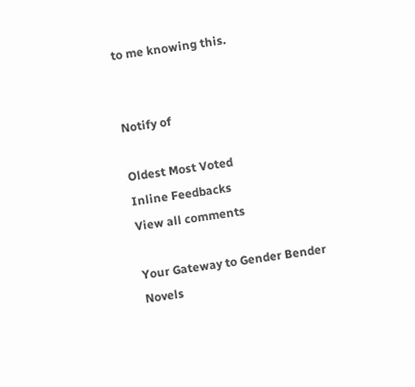to me knowing this.


Notify of

Oldest Most Voted
Inline Feedbacks
View all comments

Your Gateway to Gender Bender Novels